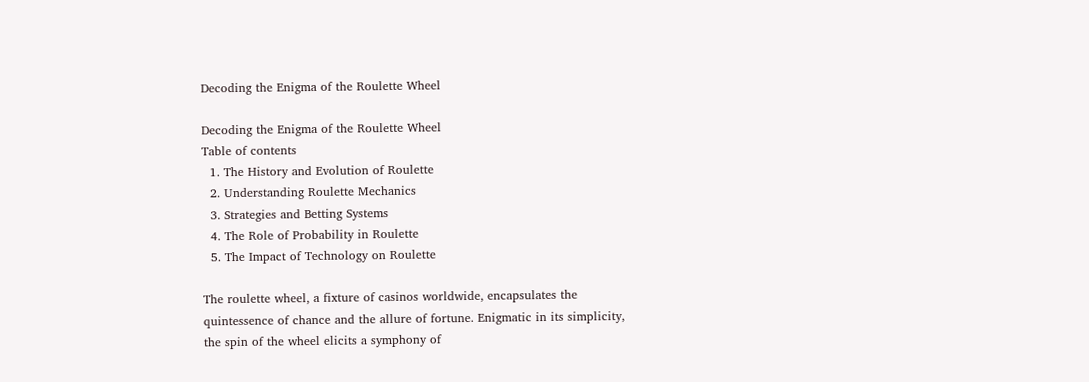Decoding the Enigma of the Roulette Wheel

Decoding the Enigma of the Roulette Wheel
Table of contents
  1. The History and Evolution of Roulette
  2. Understanding Roulette Mechanics
  3. Strategies and Betting Systems
  4. The Role of Probability in Roulette
  5. The Impact of Technology on Roulette

The roulette wheel, a fixture of casinos worldwide, encapsulates the quintessence of chance and the allure of fortune. Enigmatic in its simplicity, the spin of the wheel elicits a symphony of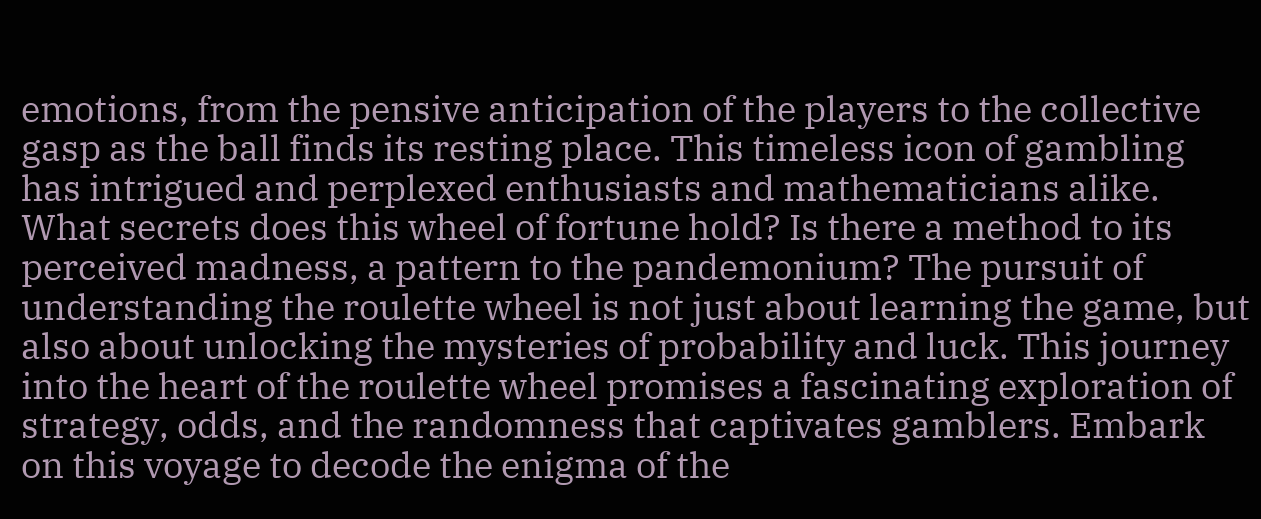emotions, from the pensive anticipation of the players to the collective gasp as the ball finds its resting place. This timeless icon of gambling has intrigued and perplexed enthusiasts and mathematicians alike. What secrets does this wheel of fortune hold? Is there a method to its perceived madness, a pattern to the pandemonium? The pursuit of understanding the roulette wheel is not just about learning the game, but also about unlocking the mysteries of probability and luck. This journey into the heart of the roulette wheel promises a fascinating exploration of strategy, odds, and the randomness that captivates gamblers. Embark on this voyage to decode the enigma of the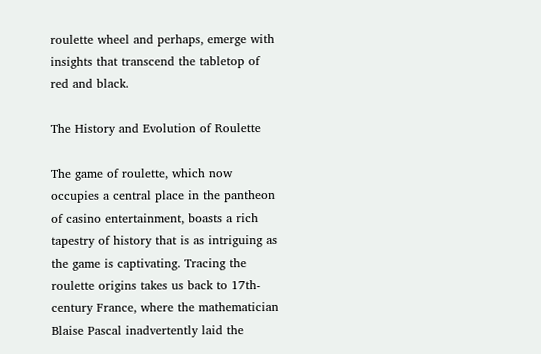roulette wheel and perhaps, emerge with insights that transcend the tabletop of red and black.

The History and Evolution of Roulette

The game of roulette, which now occupies a central place in the pantheon of casino entertainment, boasts a rich tapestry of history that is as intriguing as the game is captivating. Tracing the roulette origins takes us back to 17th-century France, where the mathematician Blaise Pascal inadvertently laid the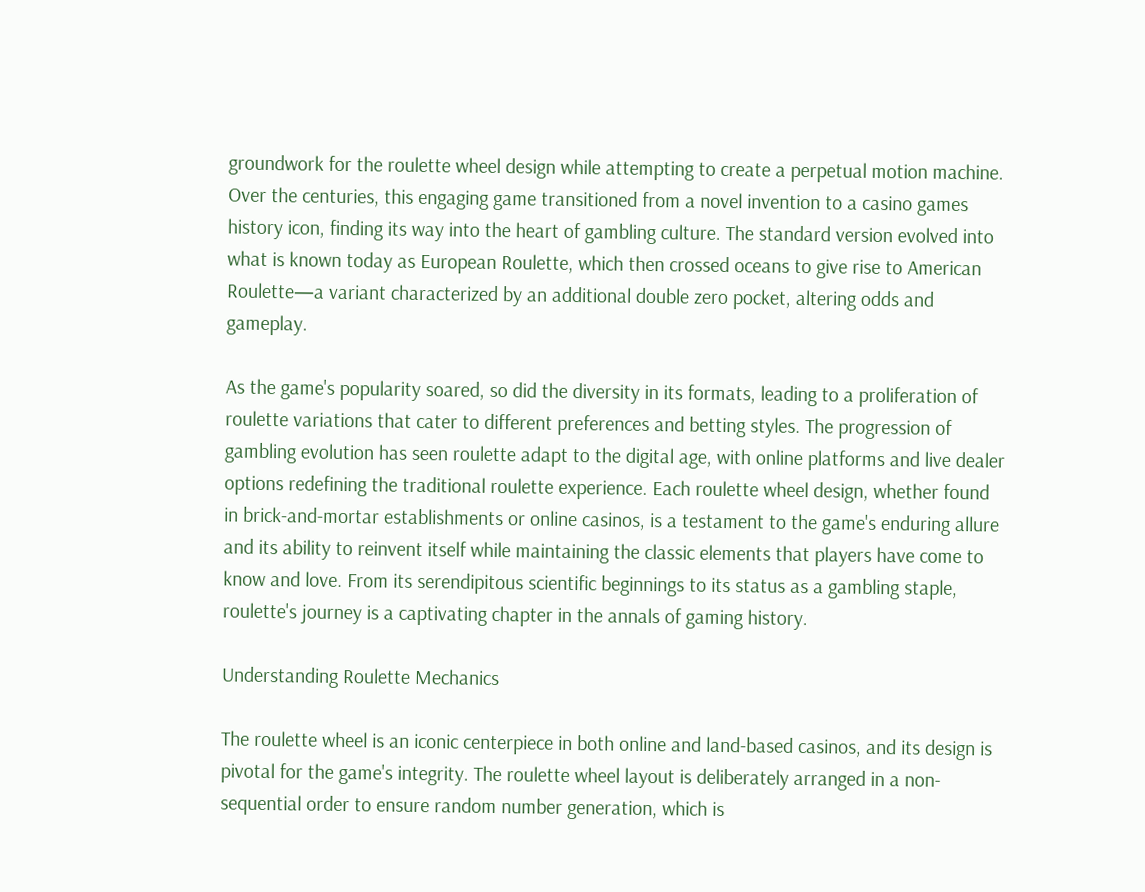groundwork for the roulette wheel design while attempting to create a perpetual motion machine. Over the centuries, this engaging game transitioned from a novel invention to a casino games history icon, finding its way into the heart of gambling culture. The standard version evolved into what is known today as European Roulette, which then crossed oceans to give rise to American Roulette—a variant characterized by an additional double zero pocket, altering odds and gameplay.

As the game's popularity soared, so did the diversity in its formats, leading to a proliferation of roulette variations that cater to different preferences and betting styles. The progression of gambling evolution has seen roulette adapt to the digital age, with online platforms and live dealer options redefining the traditional roulette experience. Each roulette wheel design, whether found in brick-and-mortar establishments or online casinos, is a testament to the game's enduring allure and its ability to reinvent itself while maintaining the classic elements that players have come to know and love. From its serendipitous scientific beginnings to its status as a gambling staple, roulette's journey is a captivating chapter in the annals of gaming history.

Understanding Roulette Mechanics

The roulette wheel is an iconic centerpiece in both online and land-based casinos, and its design is pivotal for the game's integrity. The roulette wheel layout is deliberately arranged in a non-sequential order to ensure random number generation, which is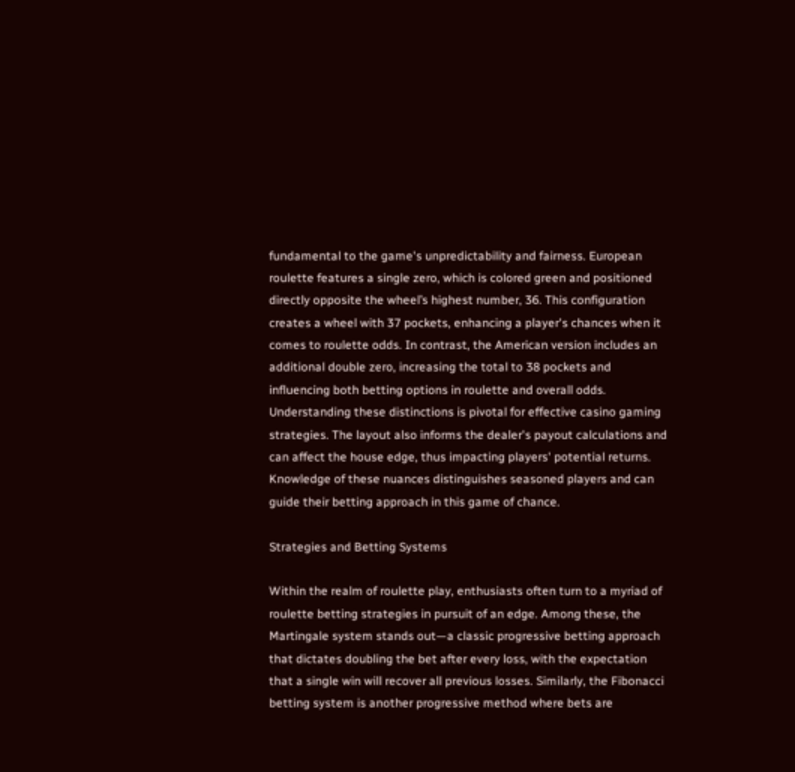fundamental to the game's unpredictability and fairness. European roulette features a single zero, which is colored green and positioned directly opposite the wheel’s highest number, 36. This configuration creates a wheel with 37 pockets, enhancing a player's chances when it comes to roulette odds. In contrast, the American version includes an additional double zero, increasing the total to 38 pockets and influencing both betting options in roulette and overall odds. Understanding these distinctions is pivotal for effective casino gaming strategies. The layout also informs the dealer's payout calculations and can affect the house edge, thus impacting players' potential returns. Knowledge of these nuances distinguishes seasoned players and can guide their betting approach in this game of chance.

Strategies and Betting Systems

Within the realm of roulette play, enthusiasts often turn to a myriad of roulette betting strategies in pursuit of an edge. Among these, the Martingale system stands out—a classic progressive betting approach that dictates doubling the bet after every loss, with the expectation that a single win will recover all previous losses. Similarly, the Fibonacci betting system is another progressive method where bets are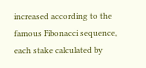increased according to the famous Fibonacci sequence, each stake calculated by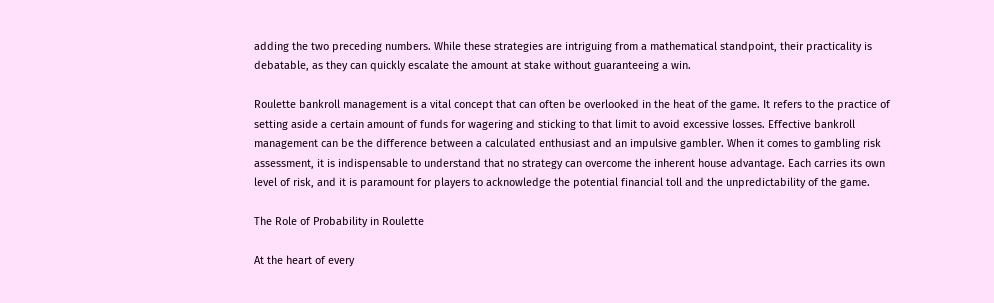adding the two preceding numbers. While these strategies are intriguing from a mathematical standpoint, their practicality is debatable, as they can quickly escalate the amount at stake without guaranteeing a win.

Roulette bankroll management is a vital concept that can often be overlooked in the heat of the game. It refers to the practice of setting aside a certain amount of funds for wagering and sticking to that limit to avoid excessive losses. Effective bankroll management can be the difference between a calculated enthusiast and an impulsive gambler. When it comes to gambling risk assessment, it is indispensable to understand that no strategy can overcome the inherent house advantage. Each carries its own level of risk, and it is paramount for players to acknowledge the potential financial toll and the unpredictability of the game.

The Role of Probability in Roulette

At the heart of every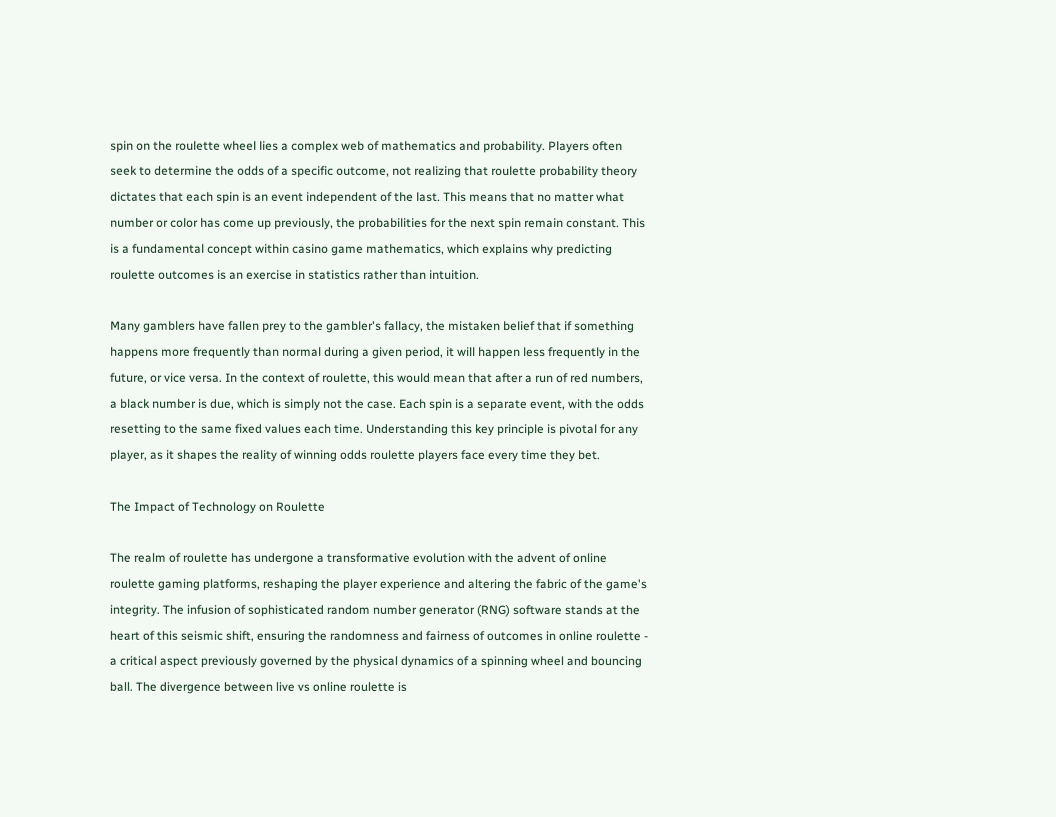spin on the roulette wheel lies a complex web of mathematics and probability. Players often seek to determine the odds of a specific outcome, not realizing that roulette probability theory dictates that each spin is an event independent of the last. This means that no matter what number or color has come up previously, the probabilities for the next spin remain constant. This is a fundamental concept within casino game mathematics, which explains why predicting roulette outcomes is an exercise in statistics rather than intuition.

Many gamblers have fallen prey to the gambler's fallacy, the mistaken belief that if something happens more frequently than normal during a given period, it will happen less frequently in the future, or vice versa. In the context of roulette, this would mean that after a run of red numbers, a black number is due, which is simply not the case. Each spin is a separate event, with the odds resetting to the same fixed values each time. Understanding this key principle is pivotal for any player, as it shapes the reality of winning odds roulette players face every time they bet.

The Impact of Technology on Roulette

The realm of roulette has undergone a transformative evolution with the advent of online roulette gaming platforms, reshaping the player experience and altering the fabric of the game's integrity. The infusion of sophisticated random number generator (RNG) software stands at the heart of this seismic shift, ensuring the randomness and fairness of outcomes in online roulette - a critical aspect previously governed by the physical dynamics of a spinning wheel and bouncing ball. The divergence between live vs online roulette is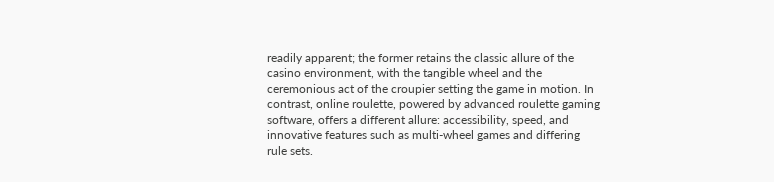readily apparent; the former retains the classic allure of the casino environment, with the tangible wheel and the ceremonious act of the croupier setting the game in motion. In contrast, online roulette, powered by advanced roulette gaming software, offers a different allure: accessibility, speed, and innovative features such as multi-wheel games and differing rule sets.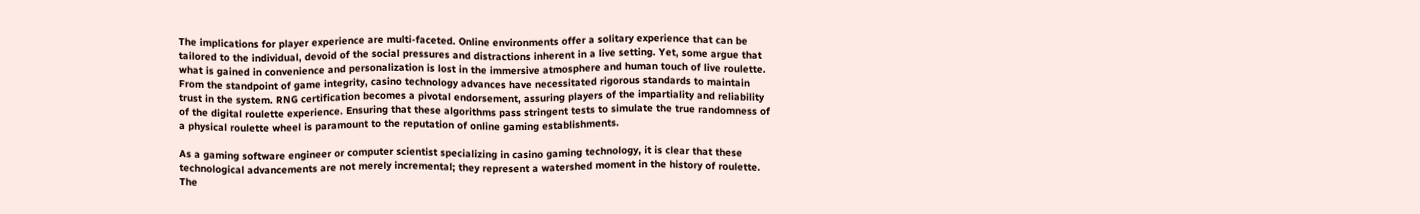The implications for player experience are multi-faceted. Online environments offer a solitary experience that can be tailored to the individual, devoid of the social pressures and distractions inherent in a live setting. Yet, some argue that what is gained in convenience and personalization is lost in the immersive atmosphere and human touch of live roulette. From the standpoint of game integrity, casino technology advances have necessitated rigorous standards to maintain trust in the system. RNG certification becomes a pivotal endorsement, assuring players of the impartiality and reliability of the digital roulette experience. Ensuring that these algorithms pass stringent tests to simulate the true randomness of a physical roulette wheel is paramount to the reputation of online gaming establishments.

As a gaming software engineer or computer scientist specializing in casino gaming technology, it is clear that these technological advancements are not merely incremental; they represent a watershed moment in the history of roulette. The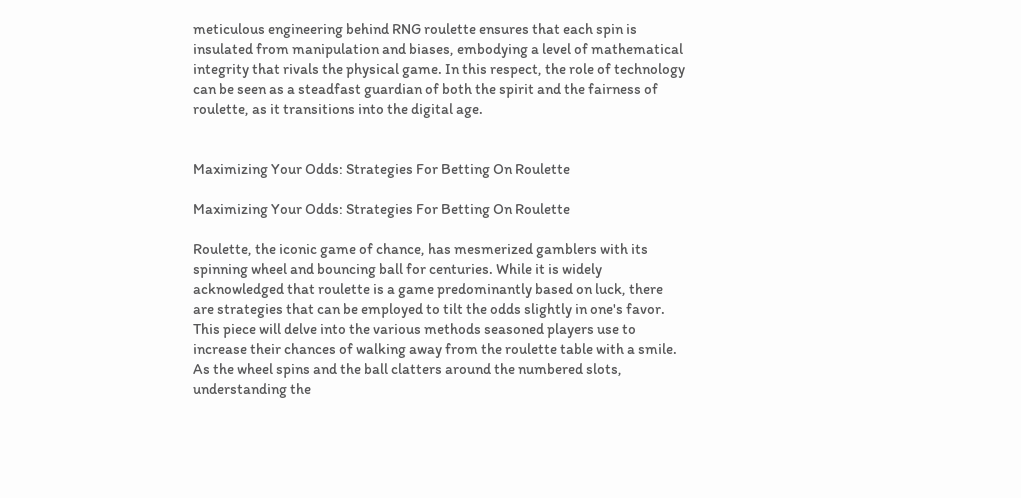meticulous engineering behind RNG roulette ensures that each spin is insulated from manipulation and biases, embodying a level of mathematical integrity that rivals the physical game. In this respect, the role of technology can be seen as a steadfast guardian of both the spirit and the fairness of roulette, as it transitions into the digital age.


Maximizing Your Odds: Strategies For Betting On Roulette

Maximizing Your Odds: Strategies For Betting On Roulette

Roulette, the iconic game of chance, has mesmerized gamblers with its spinning wheel and bouncing ball for centuries. While it is widely acknowledged that roulette is a game predominantly based on luck, there are strategies that can be employed to tilt the odds slightly in one's favor. This piece will delve into the various methods seasoned players use to increase their chances of walking away from the roulette table with a smile. As the wheel spins and the ball clatters around the numbered slots, understanding the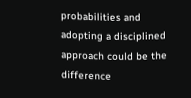probabilities and adopting a disciplined approach could be the difference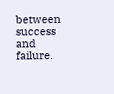between success and failure.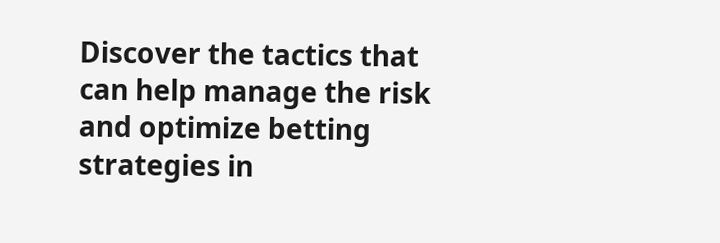Discover the tactics that can help manage the risk and optimize betting strategies in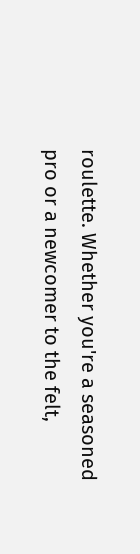roulette. Whether you're a seasoned pro or a newcomer to the felt,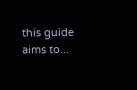this guide aims to...